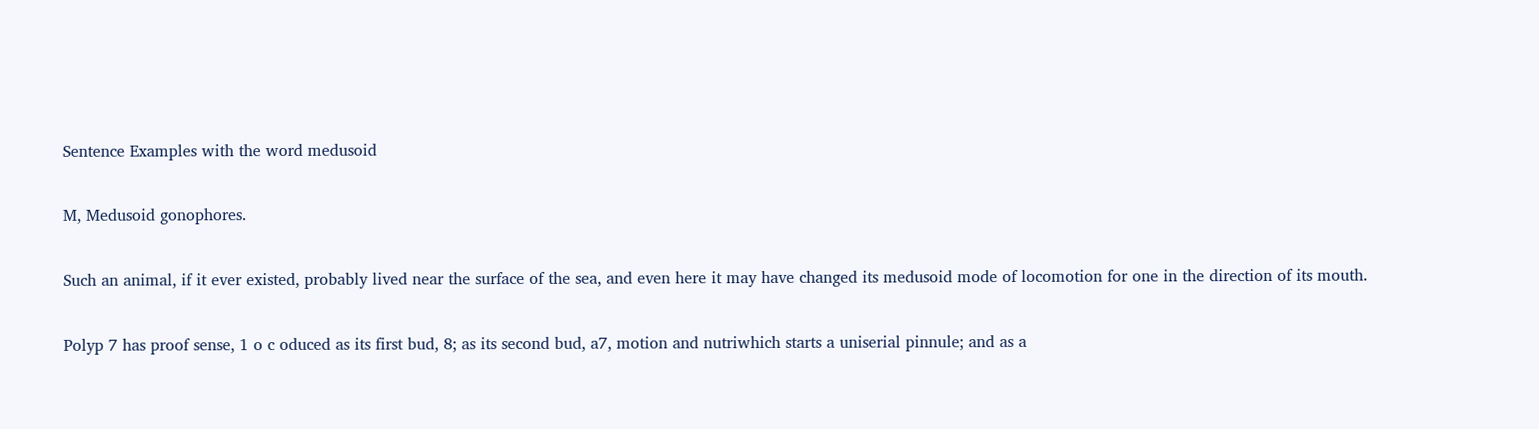Sentence Examples with the word medusoid

M, Medusoid gonophores.

Such an animal, if it ever existed, probably lived near the surface of the sea, and even here it may have changed its medusoid mode of locomotion for one in the direction of its mouth.

Polyp 7 has proof sense, 1 o c oduced as its first bud, 8; as its second bud, a7, motion and nutriwhich starts a uniserial pinnule; and as a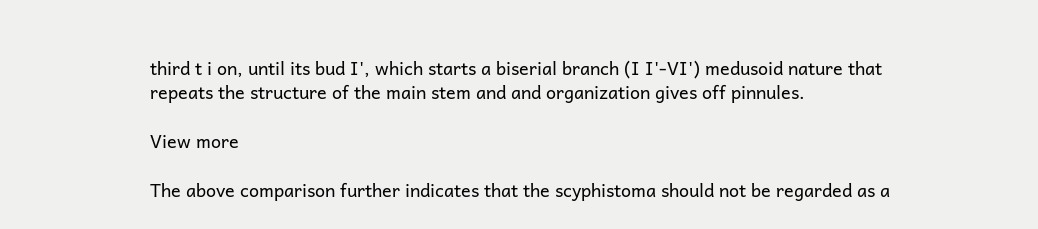third t i on, until its bud I', which starts a biserial branch (I I'-VI') medusoid nature that repeats the structure of the main stem and and organization gives off pinnules.

View more

The above comparison further indicates that the scyphistoma should not be regarded as a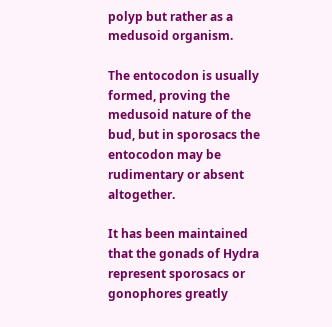polyp but rather as a medusoid organism.

The entocodon is usually formed, proving the medusoid nature of the bud, but in sporosacs the entocodon may be rudimentary or absent altogether.

It has been maintained that the gonads of Hydra represent sporosacs or gonophores greatly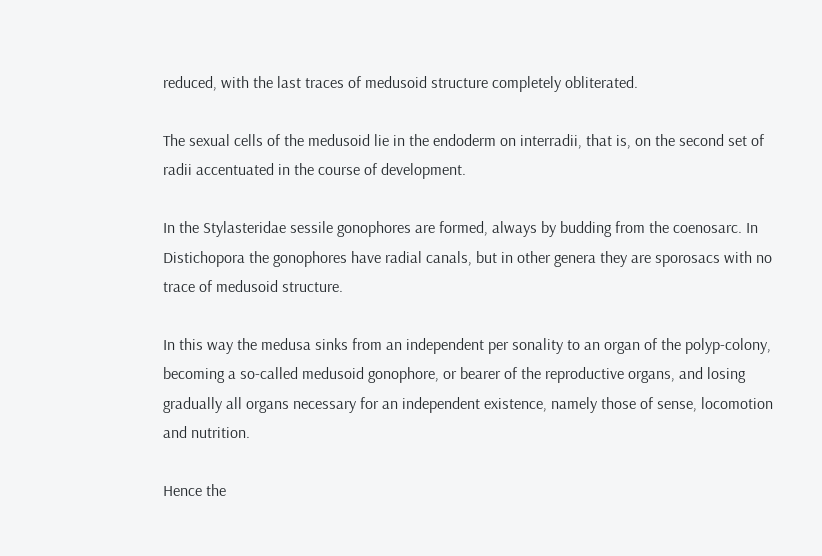reduced, with the last traces of medusoid structure completely obliterated.

The sexual cells of the medusoid lie in the endoderm on interradii, that is, on the second set of radii accentuated in the course of development.

In the Stylasteridae sessile gonophores are formed, always by budding from the coenosarc. In Distichopora the gonophores have radial canals, but in other genera they are sporosacs with no trace of medusoid structure.

In this way the medusa sinks from an independent per sonality to an organ of the polyp-colony, becoming a so-called medusoid gonophore, or bearer of the reproductive organs, and losing gradually all organs necessary for an independent existence, namely those of sense, locomotion and nutrition.

Hence the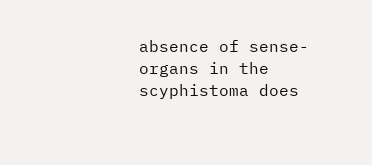absence of sense-organs in the scyphistoma does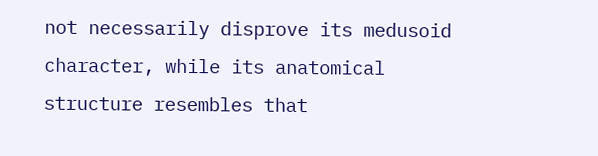not necessarily disprove its medusoid character, while its anatomical structure resembles that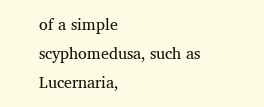of a simple scyphomedusa, such as Lucernaria,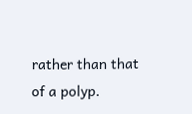rather than that of a polyp.